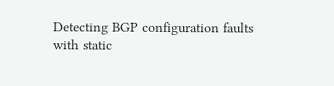Detecting BGP configuration faults with static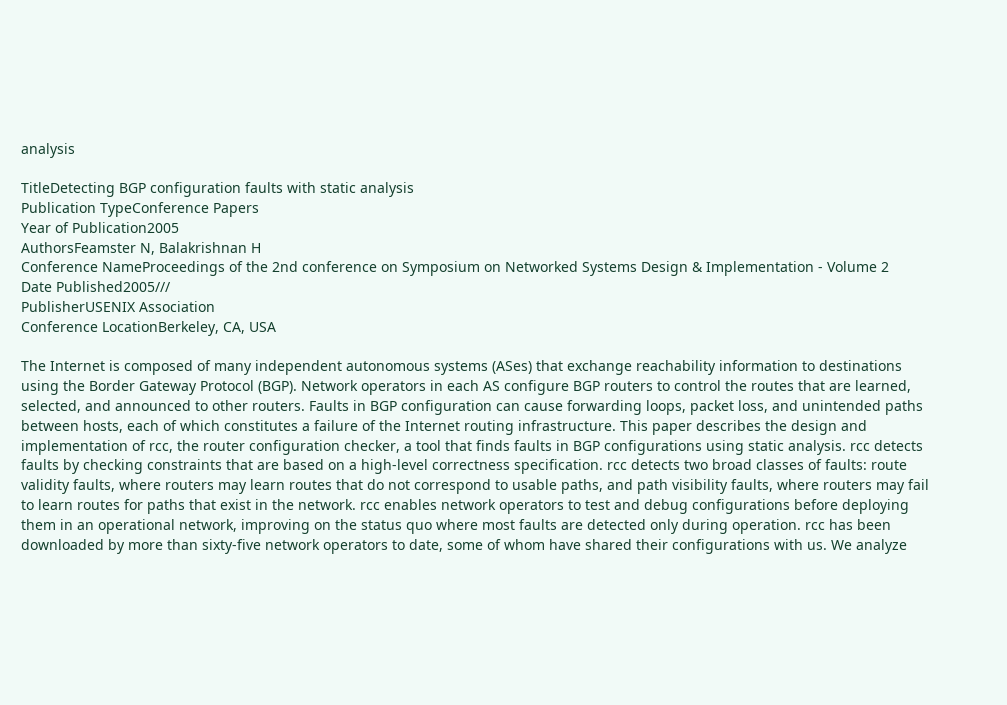analysis

TitleDetecting BGP configuration faults with static analysis
Publication TypeConference Papers
Year of Publication2005
AuthorsFeamster N, Balakrishnan H
Conference NameProceedings of the 2nd conference on Symposium on Networked Systems Design & Implementation - Volume 2
Date Published2005///
PublisherUSENIX Association
Conference LocationBerkeley, CA, USA

The Internet is composed of many independent autonomous systems (ASes) that exchange reachability information to destinations using the Border Gateway Protocol (BGP). Network operators in each AS configure BGP routers to control the routes that are learned, selected, and announced to other routers. Faults in BGP configuration can cause forwarding loops, packet loss, and unintended paths between hosts, each of which constitutes a failure of the Internet routing infrastructure. This paper describes the design and implementation of rcc, the router configuration checker, a tool that finds faults in BGP configurations using static analysis. rcc detects faults by checking constraints that are based on a high-level correctness specification. rcc detects two broad classes of faults: route validity faults, where routers may learn routes that do not correspond to usable paths, and path visibility faults, where routers may fail to learn routes for paths that exist in the network. rcc enables network operators to test and debug configurations before deploying them in an operational network, improving on the status quo where most faults are detected only during operation. rcc has been downloaded by more than sixty-five network operators to date, some of whom have shared their configurations with us. We analyze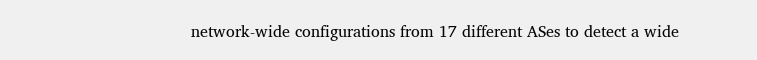network-wide configurations from 17 different ASes to detect a wide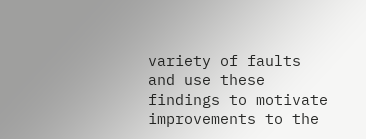variety of faults and use these findings to motivate improvements to the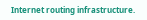Internet routing infrastructure.